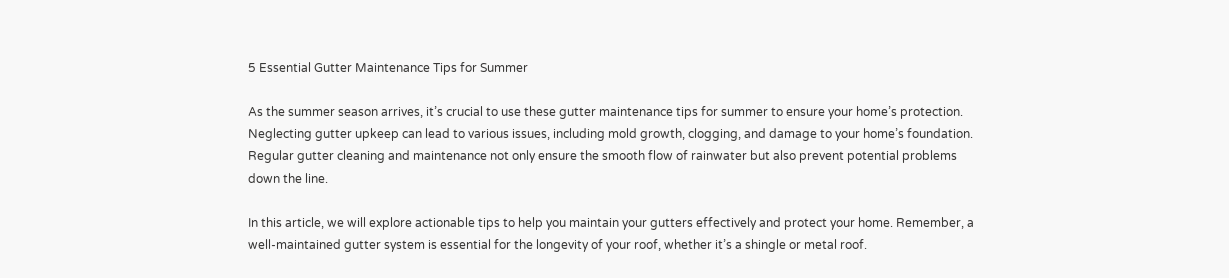5 Essential Gutter Maintenance Tips for Summer

As the summer season arrives, it’s crucial to use these gutter maintenance tips for summer to ensure your home’s protection. Neglecting gutter upkeep can lead to various issues, including mold growth, clogging, and damage to your home’s foundation. Regular gutter cleaning and maintenance not only ensure the smooth flow of rainwater but also prevent potential problems down the line.

In this article, we will explore actionable tips to help you maintain your gutters effectively and protect your home. Remember, a well-maintained gutter system is essential for the longevity of your roof, whether it’s a shingle or metal roof.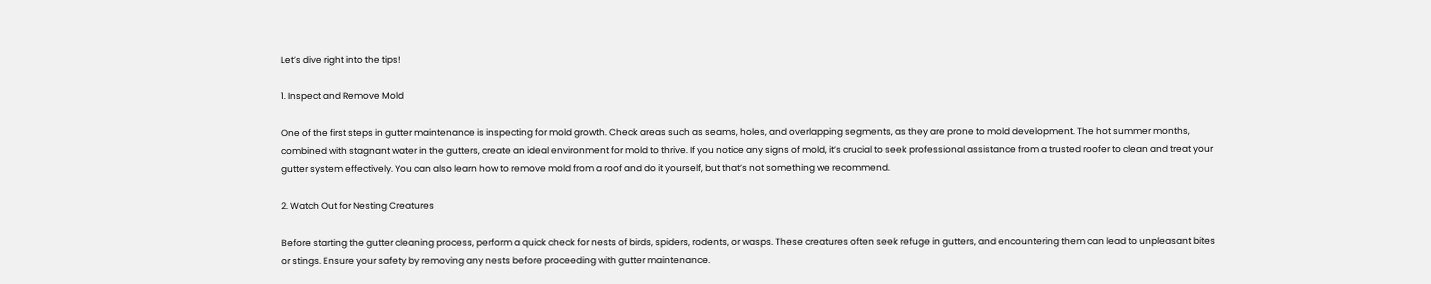Let’s dive right into the tips!

1. Inspect and Remove Mold

One of the first steps in gutter maintenance is inspecting for mold growth. Check areas such as seams, holes, and overlapping segments, as they are prone to mold development. The hot summer months, combined with stagnant water in the gutters, create an ideal environment for mold to thrive. If you notice any signs of mold, it’s crucial to seek professional assistance from a trusted roofer to clean and treat your gutter system effectively. You can also learn how to remove mold from a roof and do it yourself, but that’s not something we recommend.

2. Watch Out for Nesting Creatures

Before starting the gutter cleaning process, perform a quick check for nests of birds, spiders, rodents, or wasps. These creatures often seek refuge in gutters, and encountering them can lead to unpleasant bites or stings. Ensure your safety by removing any nests before proceeding with gutter maintenance.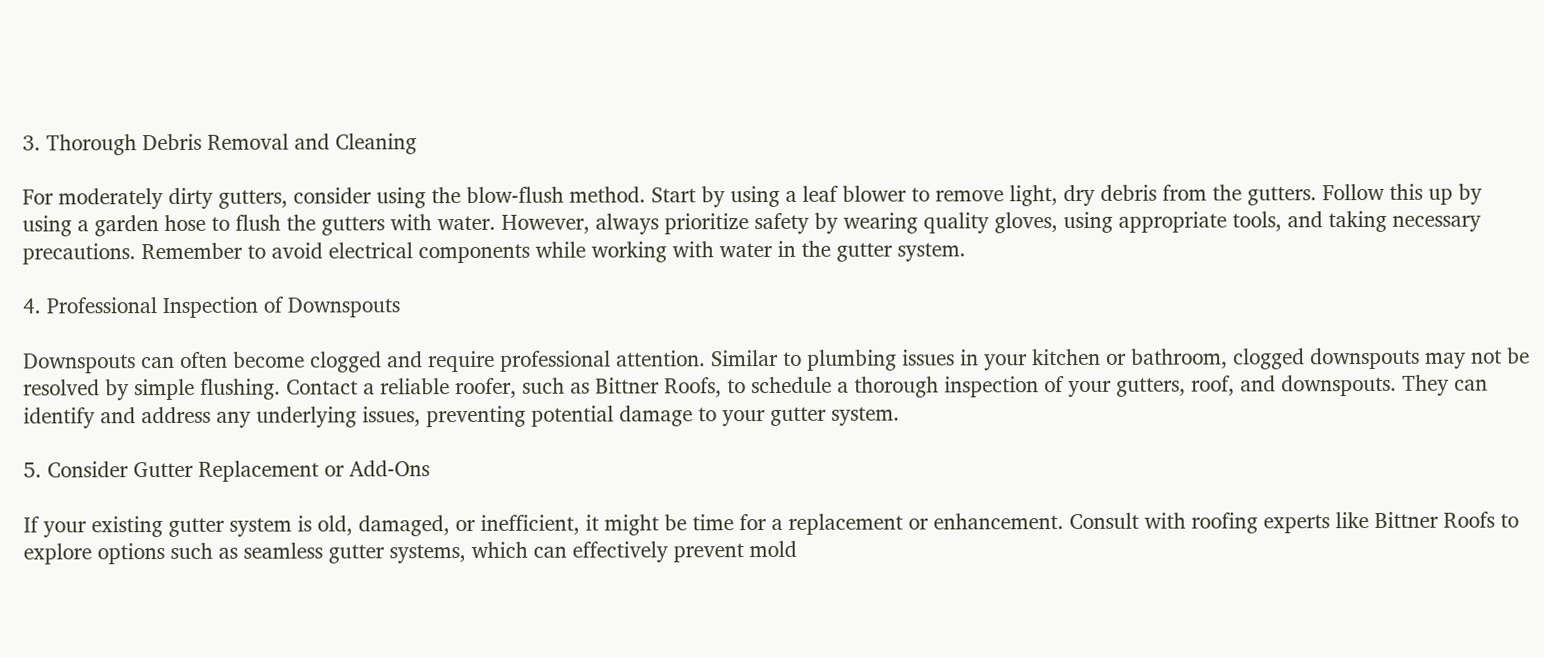3. Thorough Debris Removal and Cleaning

For moderately dirty gutters, consider using the blow-flush method. Start by using a leaf blower to remove light, dry debris from the gutters. Follow this up by using a garden hose to flush the gutters with water. However, always prioritize safety by wearing quality gloves, using appropriate tools, and taking necessary precautions. Remember to avoid electrical components while working with water in the gutter system.

4. Professional Inspection of Downspouts

Downspouts can often become clogged and require professional attention. Similar to plumbing issues in your kitchen or bathroom, clogged downspouts may not be resolved by simple flushing. Contact a reliable roofer, such as Bittner Roofs, to schedule a thorough inspection of your gutters, roof, and downspouts. They can identify and address any underlying issues, preventing potential damage to your gutter system.

5. Consider Gutter Replacement or Add-Ons

If your existing gutter system is old, damaged, or inefficient, it might be time for a replacement or enhancement. Consult with roofing experts like Bittner Roofs to explore options such as seamless gutter systems, which can effectively prevent mold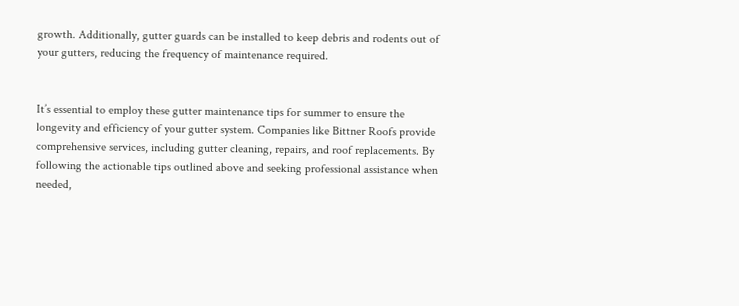growth. Additionally, gutter guards can be installed to keep debris and rodents out of your gutters, reducing the frequency of maintenance required.


It’s essential to employ these gutter maintenance tips for summer to ensure the longevity and efficiency of your gutter system. Companies like Bittner Roofs provide comprehensive services, including gutter cleaning, repairs, and roof replacements. By following the actionable tips outlined above and seeking professional assistance when needed,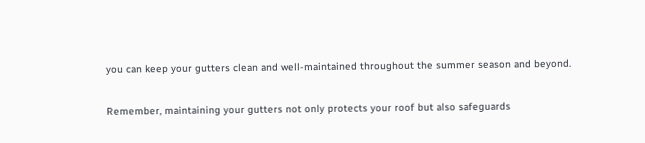you can keep your gutters clean and well-maintained throughout the summer season and beyond.

Remember, maintaining your gutters not only protects your roof but also safeguards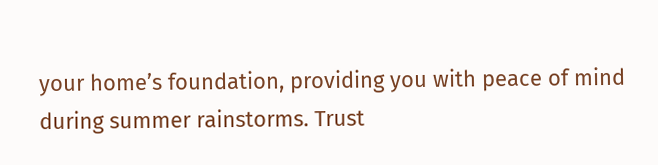your home’s foundation, providing you with peace of mind during summer rainstorms. Trust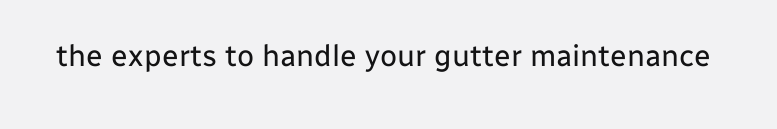the experts to handle your gutter maintenance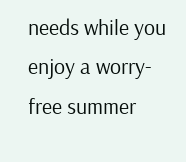needs while you enjoy a worry-free summer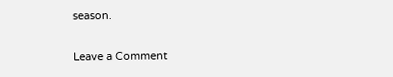season.

Leave a Comment